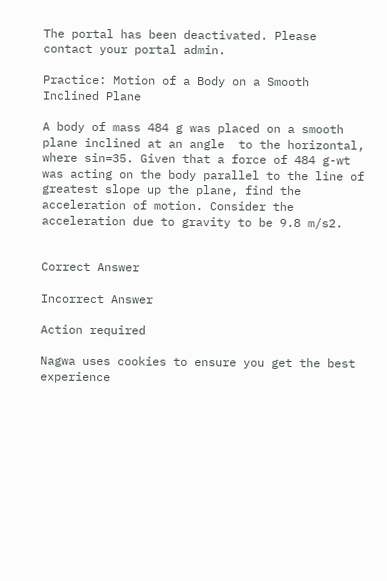The portal has been deactivated. Please contact your portal admin.

Practice: Motion of a Body on a Smooth Inclined Plane

A body of mass 484 g was placed on a smooth plane inclined at an angle  to the horizontal, where sin=35. Given that a force of 484 g-wt was acting on the body parallel to the line of greatest slope up the plane, find the acceleration of motion. Consider the acceleration due to gravity to be 9.8 m/s2.


Correct Answer

Incorrect Answer

Action required

Nagwa uses cookies to ensure you get the best experience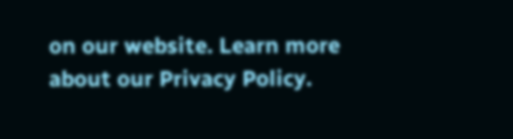on our website. Learn more about our Privacy Policy.